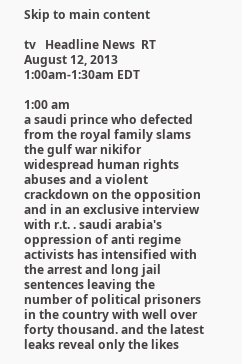Skip to main content

tv   Headline News  RT  August 12, 2013 1:00am-1:30am EDT

1:00 am
a saudi prince who defected from the royal family slams the gulf war nikifor widespread human rights abuses and a violent crackdown on the opposition and in an exclusive interview with r.t. . saudi arabia's oppression of anti regime activists has intensified with the arrest and long jail sentences leaving the number of political prisoners in the country with well over forty thousand. and the latest leaks reveal only the likes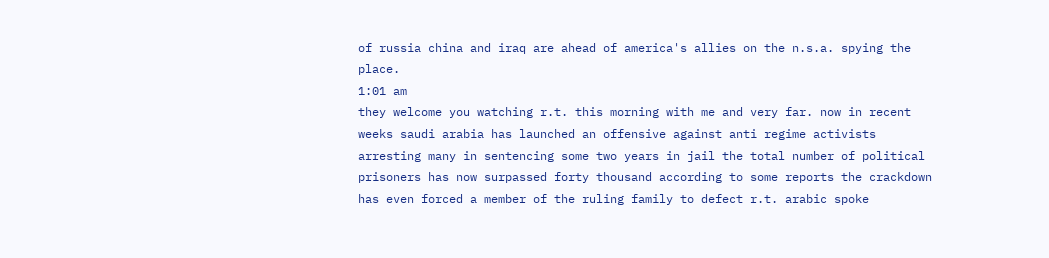of russia china and iraq are ahead of america's allies on the n.s.a. spying the place.
1:01 am
they welcome you watching r.t. this morning with me and very far. now in recent weeks saudi arabia has launched an offensive against anti regime activists arresting many in sentencing some two years in jail the total number of political prisoners has now surpassed forty thousand according to some reports the crackdown has even forced a member of the ruling family to defect r.t. arabic spoke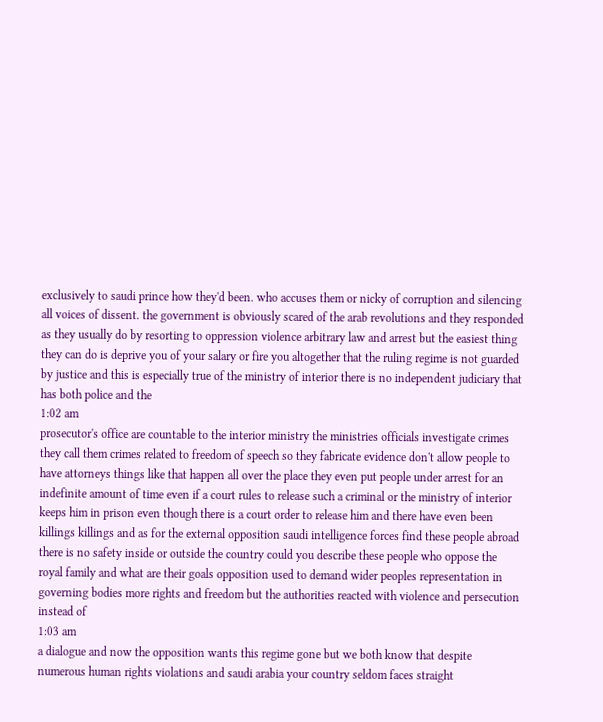exclusively to saudi prince how they'd been. who accuses them or nicky of corruption and silencing all voices of dissent. the government is obviously scared of the arab revolutions and they responded as they usually do by resorting to oppression violence arbitrary law and arrest but the easiest thing they can do is deprive you of your salary or fire you altogether that the ruling regime is not guarded by justice and this is especially true of the ministry of interior there is no independent judiciary that has both police and the
1:02 am
prosecutor's office are countable to the interior ministry the ministries officials investigate crimes they call them crimes related to freedom of speech so they fabricate evidence don't allow people to have attorneys things like that happen all over the place they even put people under arrest for an indefinite amount of time even if a court rules to release such a criminal or the ministry of interior keeps him in prison even though there is a court order to release him and there have even been killings killings and as for the external opposition saudi intelligence forces find these people abroad there is no safety inside or outside the country could you describe these people who oppose the royal family and what are their goals opposition used to demand wider peoples representation in governing bodies more rights and freedom but the authorities reacted with violence and persecution instead of
1:03 am
a dialogue and now the opposition wants this regime gone but we both know that despite numerous human rights violations and saudi arabia your country seldom faces straight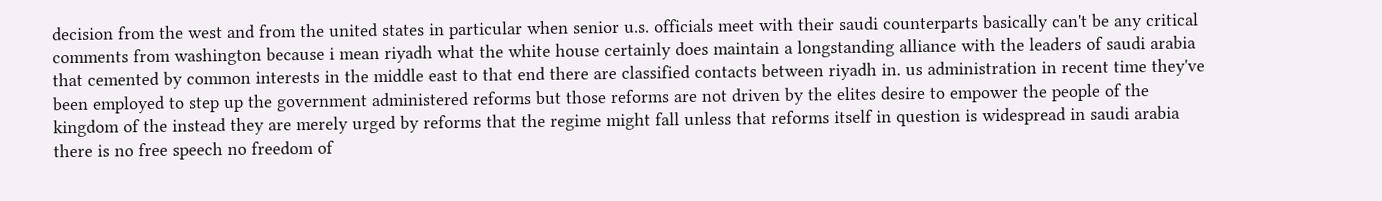decision from the west and from the united states in particular when senior u.s. officials meet with their saudi counterparts basically can't be any critical comments from washington because i mean riyadh what the white house certainly does maintain a longstanding alliance with the leaders of saudi arabia that cemented by common interests in the middle east to that end there are classified contacts between riyadh in. us administration in recent time they've been employed to step up the government administered reforms but those reforms are not driven by the elites desire to empower the people of the kingdom of the instead they are merely urged by reforms that the regime might fall unless that reforms itself in question is widespread in saudi arabia there is no free speech no freedom of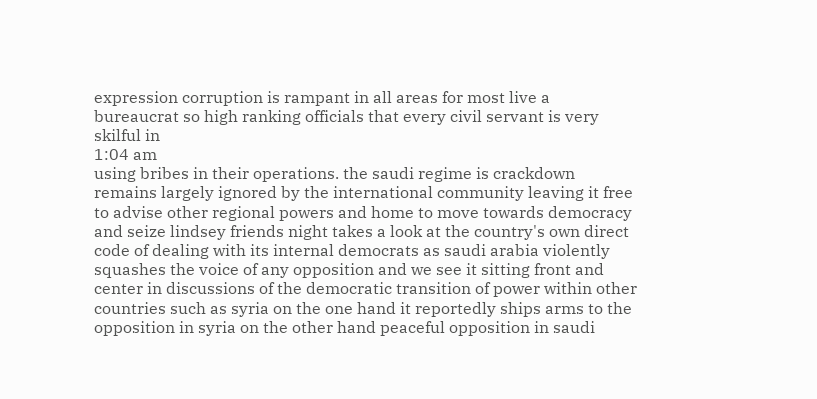expression corruption is rampant in all areas for most live a bureaucrat so high ranking officials that every civil servant is very skilful in
1:04 am
using bribes in their operations. the saudi regime is crackdown remains largely ignored by the international community leaving it free to advise other regional powers and home to move towards democracy and seize lindsey friends night takes a look at the country's own direct code of dealing with its internal democrats as saudi arabia violently squashes the voice of any opposition and we see it sitting front and center in discussions of the democratic transition of power within other countries such as syria on the one hand it reportedly ships arms to the opposition in syria on the other hand peaceful opposition in saudi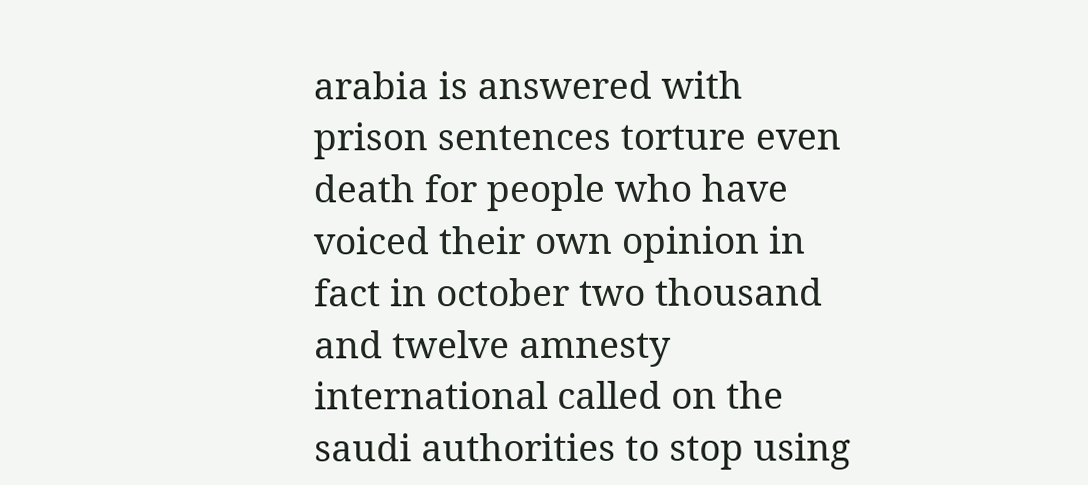arabia is answered with prison sentences torture even death for people who have voiced their own opinion in fact in october two thousand and twelve amnesty international called on the saudi authorities to stop using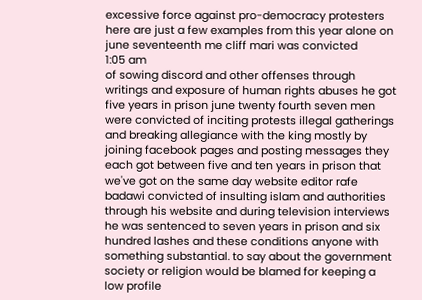excessive force against pro-democracy protesters here are just a few examples from this year alone on june seventeenth me cliff mari was convicted
1:05 am
of sowing discord and other offenses through writings and exposure of human rights abuses he got five years in prison june twenty fourth seven men were convicted of inciting protests illegal gatherings and breaking allegiance with the king mostly by joining facebook pages and posting messages they each got between five and ten years in prison that we've got on the same day website editor rafe badawi convicted of insulting islam and authorities through his website and during television interviews he was sentenced to seven years in prison and six hundred lashes and these conditions anyone with something substantial. to say about the government society or religion would be blamed for keeping a low profile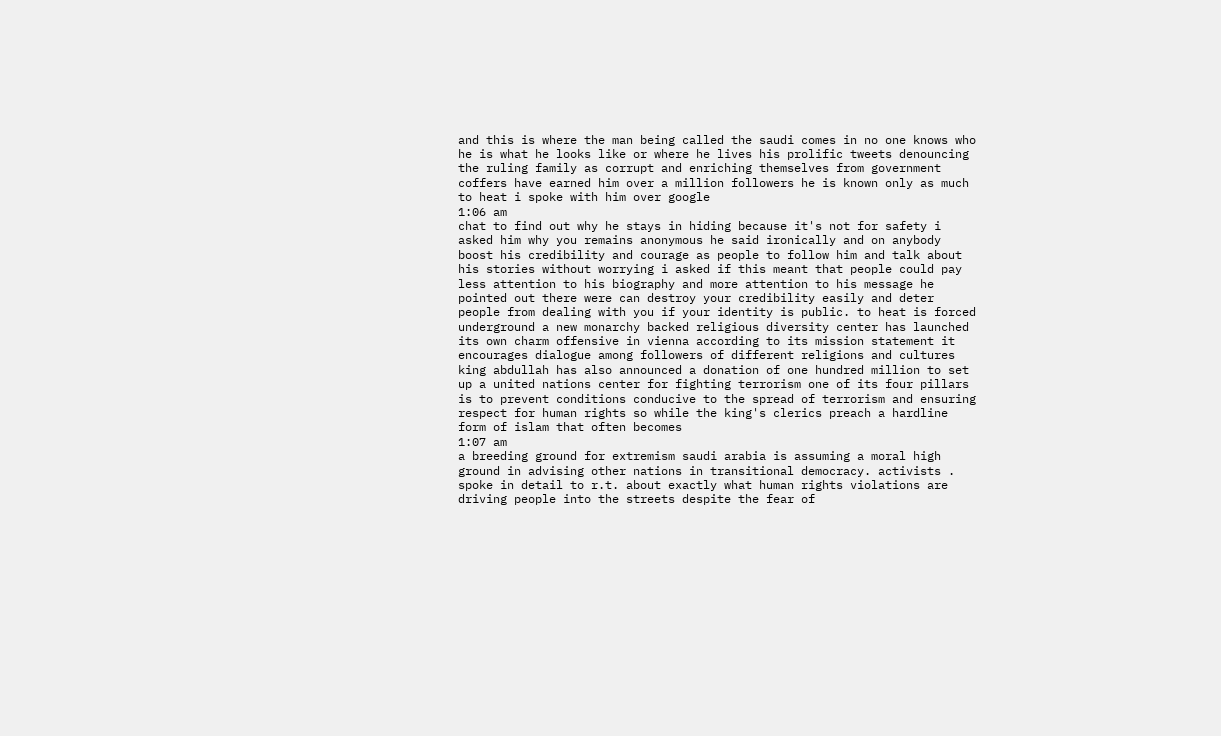and this is where the man being called the saudi comes in no one knows who he is what he looks like or where he lives his prolific tweets denouncing the ruling family as corrupt and enriching themselves from government coffers have earned him over a million followers he is known only as much to heat i spoke with him over google
1:06 am
chat to find out why he stays in hiding because it's not for safety i asked him why you remains anonymous he said ironically and on anybody boost his credibility and courage as people to follow him and talk about his stories without worrying i asked if this meant that people could pay less attention to his biography and more attention to his message he pointed out there were can destroy your credibility easily and deter people from dealing with you if your identity is public. to heat is forced underground a new monarchy backed religious diversity center has launched its own charm offensive in vienna according to its mission statement it encourages dialogue among followers of different religions and cultures king abdullah has also announced a donation of one hundred million to set up a united nations center for fighting terrorism one of its four pillars is to prevent conditions conducive to the spread of terrorism and ensuring respect for human rights so while the king's clerics preach a hardline form of islam that often becomes
1:07 am
a breeding ground for extremism saudi arabia is assuming a moral high ground in advising other nations in transitional democracy. activists . spoke in detail to r.t. about exactly what human rights violations are driving people into the streets despite the fear of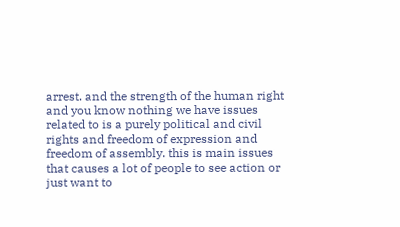arrest. and the strength of the human right and you know nothing we have issues related to is a purely political and civil rights and freedom of expression and freedom of assembly. this is main issues that causes a lot of people to see action or just want to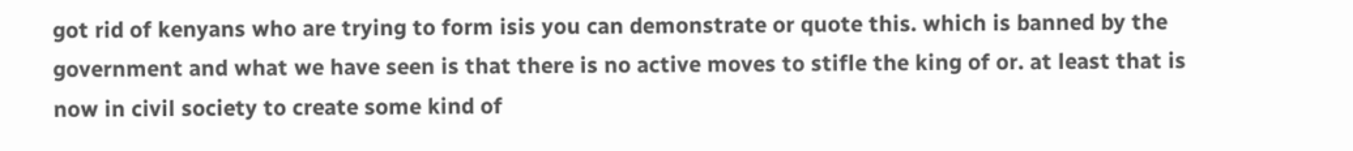got rid of kenyans who are trying to form isis you can demonstrate or quote this. which is banned by the government and what we have seen is that there is no active moves to stifle the king of or. at least that is now in civil society to create some kind of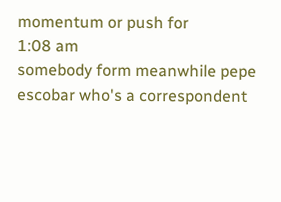momentum or push for
1:08 am
somebody form meanwhile pepe escobar who's a correspondent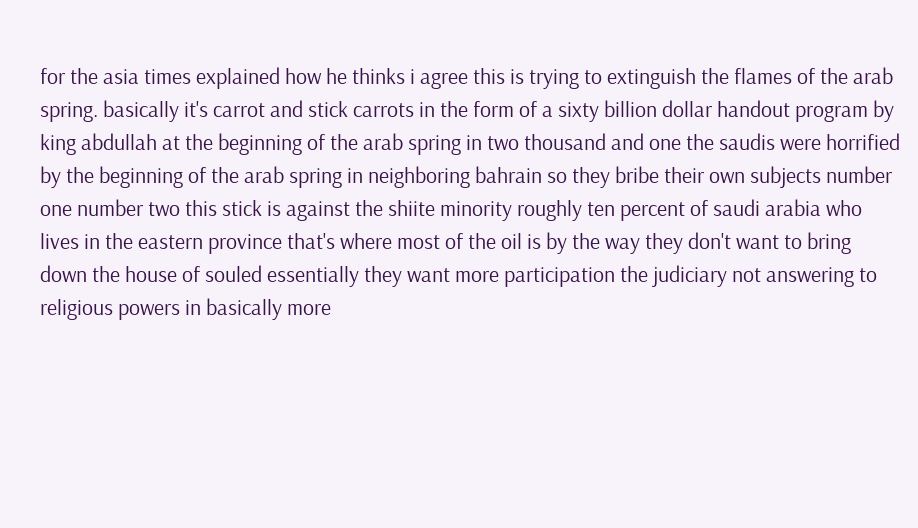for the asia times explained how he thinks i agree this is trying to extinguish the flames of the arab spring. basically it's carrot and stick carrots in the form of a sixty billion dollar handout program by king abdullah at the beginning of the arab spring in two thousand and one the saudis were horrified by the beginning of the arab spring in neighboring bahrain so they bribe their own subjects number one number two this stick is against the shiite minority roughly ten percent of saudi arabia who lives in the eastern province that's where most of the oil is by the way they don't want to bring down the house of souled essentially they want more participation the judiciary not answering to religious powers in basically more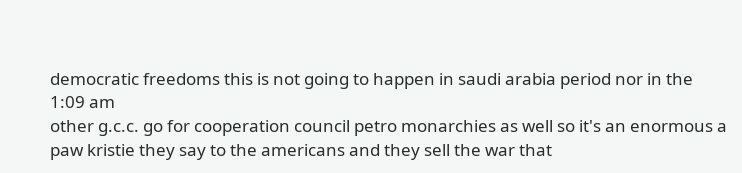democratic freedoms this is not going to happen in saudi arabia period nor in the
1:09 am
other g.c.c. go for cooperation council petro monarchies as well so it's an enormous a paw kristie they say to the americans and they sell the war that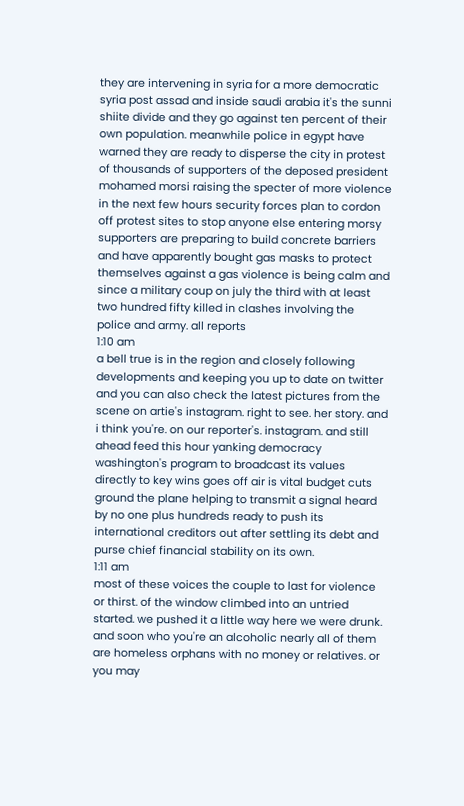they are intervening in syria for a more democratic syria post assad and inside saudi arabia it's the sunni shiite divide and they go against ten percent of their own population. meanwhile police in egypt have warned they are ready to disperse the city in protest of thousands of supporters of the deposed president mohamed morsi raising the specter of more violence in the next few hours security forces plan to cordon off protest sites to stop anyone else entering morsy supporters are preparing to build concrete barriers and have apparently bought gas masks to protect themselves against a gas violence is being calm and since a military coup on july the third with at least two hundred fifty killed in clashes involving the police and army. all reports
1:10 am
a bell true is in the region and closely following developments and keeping you up to date on twitter and you can also check the latest pictures from the scene on artie's instagram. right to see. her story. and i think you're. on our reporter's. instagram. and still ahead feed this hour yanking democracy washington's program to broadcast its values directly to key wins goes off air is vital budget cuts ground the plane helping to transmit a signal heard by no one plus hundreds ready to push its international creditors out after settling its debt and purse chief financial stability on its own.
1:11 am
most of these voices the couple to last for violence or thirst. of the window climbed into an untried started. we pushed it a little way here we were drunk. and soon who you're an alcoholic nearly all of them are homeless orphans with no money or relatives. or you may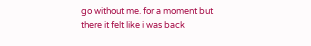go without me. for a moment but there it felt like i was back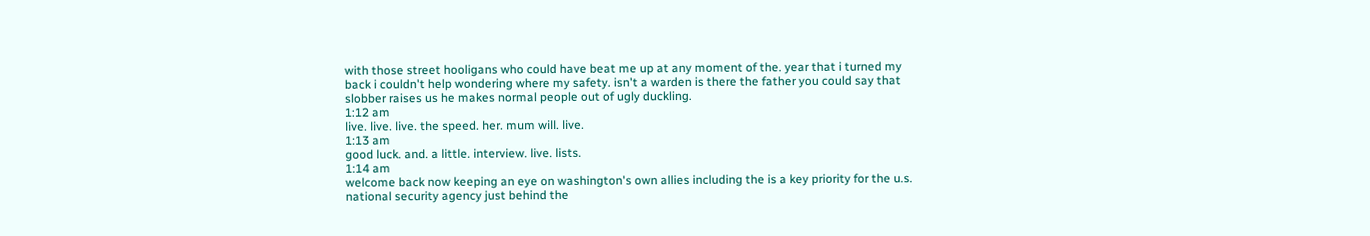with those street hooligans who could have beat me up at any moment of the. year that i turned my back i couldn't help wondering where my safety. isn't a warden is there the father you could say that slobber raises us he makes normal people out of ugly duckling.
1:12 am
live. live. live. the speed. her. mum will. live.
1:13 am
good luck. and. a little. interview. live. lists.
1:14 am
welcome back now keeping an eye on washington's own allies including the is a key priority for the u.s. national security agency just behind the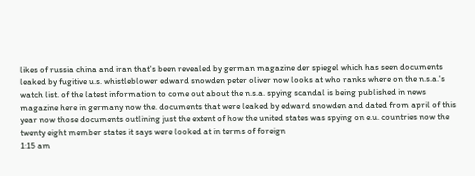likes of russia china and iran that's been revealed by german magazine der spiegel which has seen documents leaked by fugitive u.s. whistleblower edward snowden peter oliver now looks at who ranks where on the n.s.a.'s watch list. of the latest information to come out about the n.s.a. spying scandal is being published in news magazine here in germany now the. documents that were leaked by edward snowden and dated from april of this year now those documents outlining just the extent of how the united states was spying on e.u. countries now the twenty eight member states it says were looked at in terms of foreign
1:15 am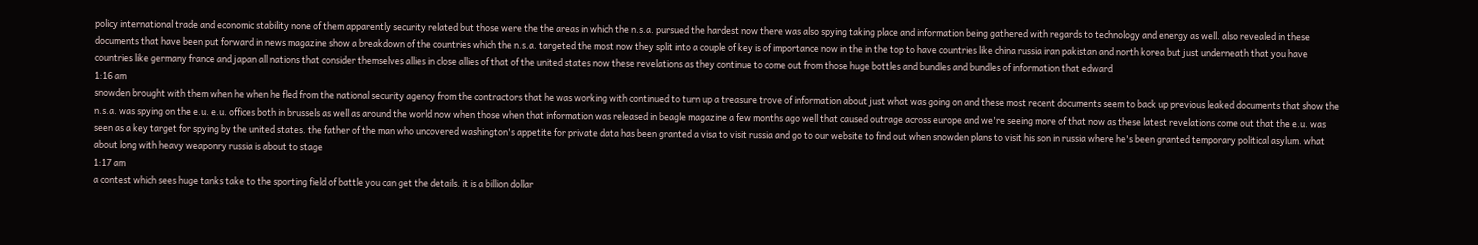policy international trade and economic stability none of them apparently security related but those were the the areas in which the n.s.a. pursued the hardest now there was also spying taking place and information being gathered with regards to technology and energy as well. also revealed in these documents that have been put forward in news magazine show a breakdown of the countries which the n.s.a. targeted the most now they split into a couple of key is of importance now in the in the top to have countries like china russia iran pakistan and north korea but just underneath that you have countries like germany france and japan all nations that consider themselves allies in close allies of that of the united states now these revelations as they continue to come out from those huge bottles and bundles and bundles of information that edward
1:16 am
snowden brought with them when he when he fled from the national security agency from the contractors that he was working with continued to turn up a treasure trove of information about just what was going on and these most recent documents seem to back up previous leaked documents that show the n.s.a. was spying on the e.u. e.u. offices both in brussels as well as around the world now when those when that information was released in beagle magazine a few months ago well that caused outrage across europe and we're seeing more of that now as these latest revelations come out that the e.u. was seen as a key target for spying by the united states. the father of the man who uncovered washington's appetite for private data has been granted a visa to visit russia and go to our website to find out when snowden plans to visit his son in russia where he's been granted temporary political asylum. what about long with heavy weaponry russia is about to stage
1:17 am
a contest which sees huge tanks take to the sporting field of battle you can get the details. it is a billion dollar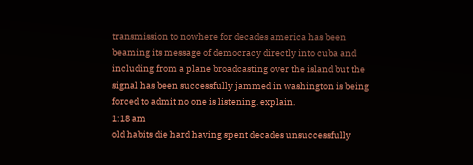transmission to nowhere for decades america has been beaming its message of democracy directly into cuba and including from a plane broadcasting over the island but the signal has been successfully jammed in washington is being forced to admit no one is listening. explain.
1:18 am
old habits die hard having spent decades unsuccessfully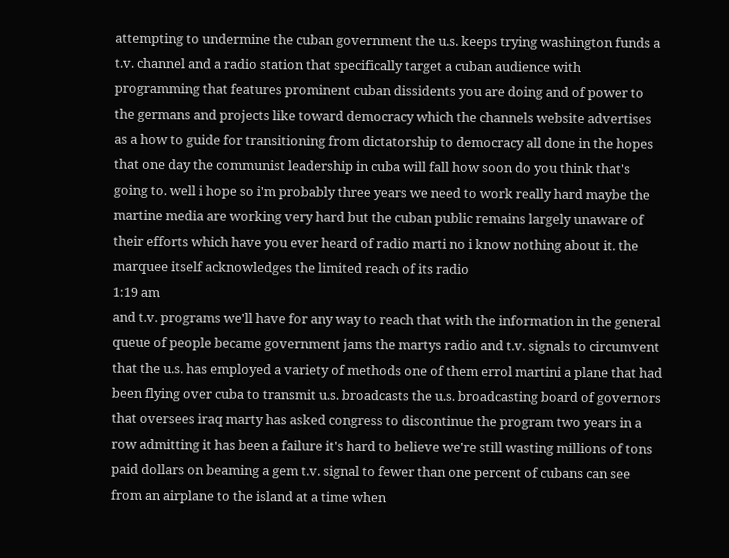attempting to undermine the cuban government the u.s. keeps trying washington funds a t.v. channel and a radio station that specifically target a cuban audience with programming that features prominent cuban dissidents you are doing and of power to the germans and projects like toward democracy which the channels website advertises as a how to guide for transitioning from dictatorship to democracy all done in the hopes that one day the communist leadership in cuba will fall how soon do you think that's going to. well i hope so i'm probably three years we need to work really hard maybe the martine media are working very hard but the cuban public remains largely unaware of their efforts which have you ever heard of radio marti no i know nothing about it. the marquee itself acknowledges the limited reach of its radio
1:19 am
and t.v. programs we'll have for any way to reach that with the information in the general queue of people became government jams the martys radio and t.v. signals to circumvent that the u.s. has employed a variety of methods one of them errol martini a plane that had been flying over cuba to transmit u.s. broadcasts the u.s. broadcasting board of governors that oversees iraq marty has asked congress to discontinue the program two years in a row admitting it has been a failure it's hard to believe we're still wasting millions of tons paid dollars on beaming a gem t.v. signal to fewer than one percent of cubans can see from an airplane to the island at a time when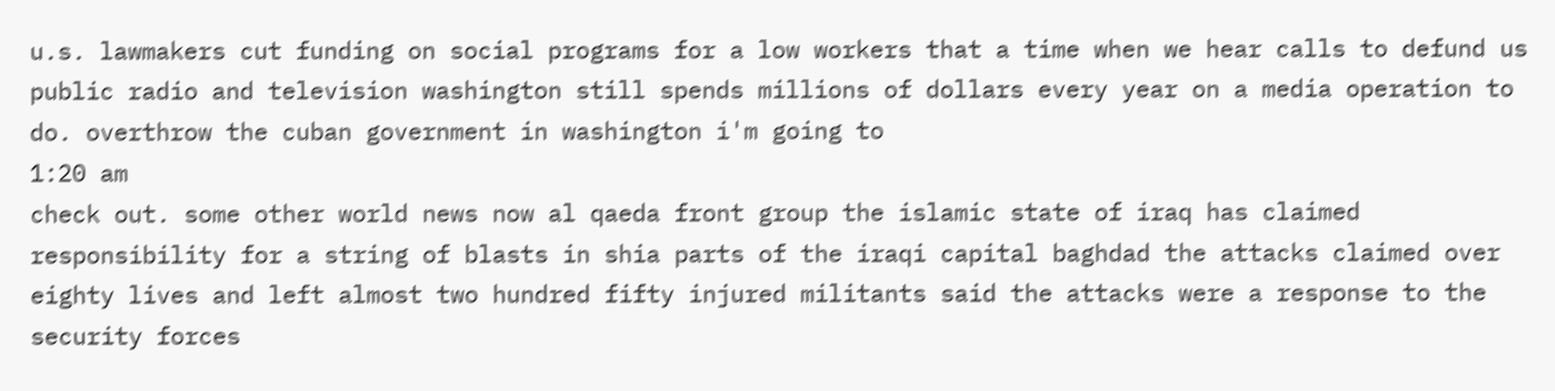u.s. lawmakers cut funding on social programs for a low workers that a time when we hear calls to defund us public radio and television washington still spends millions of dollars every year on a media operation to do. overthrow the cuban government in washington i'm going to
1:20 am
check out. some other world news now al qaeda front group the islamic state of iraq has claimed responsibility for a string of blasts in shia parts of the iraqi capital baghdad the attacks claimed over eighty lives and left almost two hundred fifty injured militants said the attacks were a response to the security forces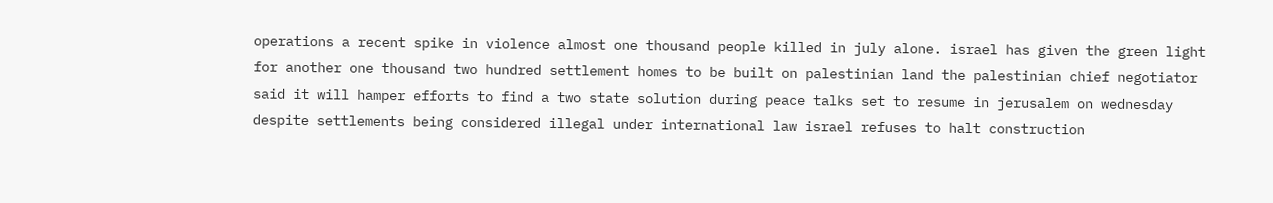operations a recent spike in violence almost one thousand people killed in july alone. israel has given the green light for another one thousand two hundred settlement homes to be built on palestinian land the palestinian chief negotiator said it will hamper efforts to find a two state solution during peace talks set to resume in jerusalem on wednesday despite settlements being considered illegal under international law israel refuses to halt construction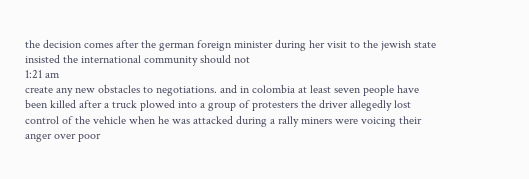the decision comes after the german foreign minister during her visit to the jewish state insisted the international community should not
1:21 am
create any new obstacles to negotiations. and in colombia at least seven people have been killed after a truck plowed into a group of protesters the driver allegedly lost control of the vehicle when he was attacked during a rally miners were voicing their anger over poor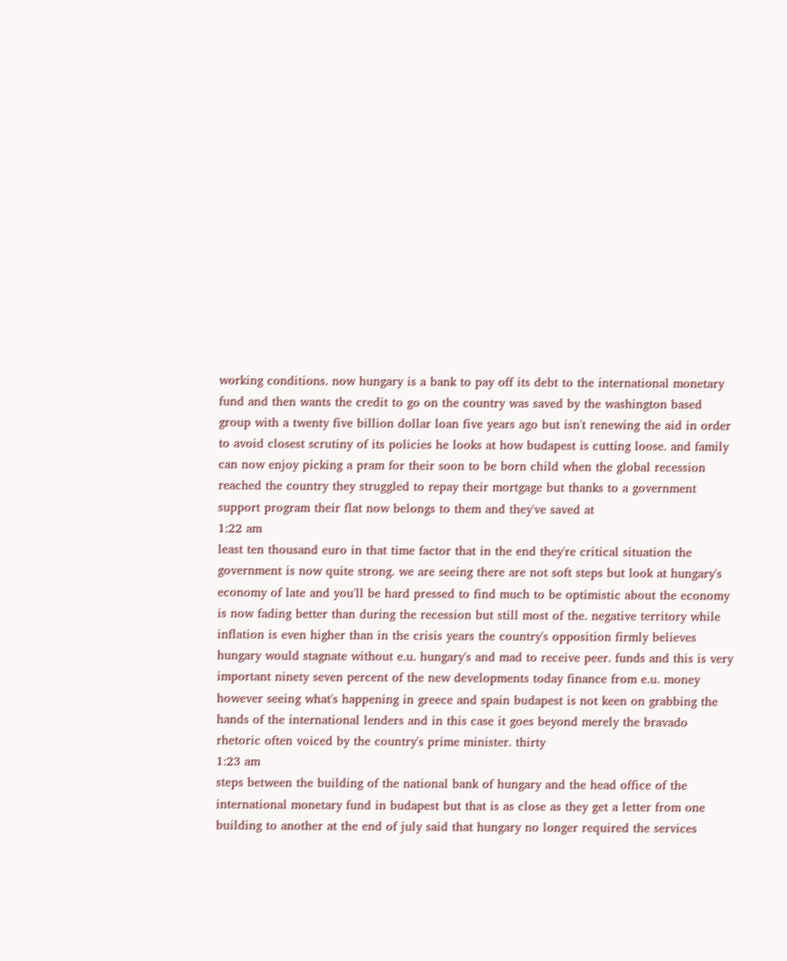working conditions. now hungary is a bank to pay off its debt to the international monetary fund and then wants the credit to go on the country was saved by the washington based group with a twenty five billion dollar loan five years ago but isn't renewing the aid in order to avoid closest scrutiny of its policies he looks at how budapest is cutting loose. and family can now enjoy picking a pram for their soon to be born child when the global recession reached the country they struggled to repay their mortgage but thanks to a government support program their flat now belongs to them and they've saved at
1:22 am
least ten thousand euro in that time factor that in the end they're critical situation the government is now quite strong. we are seeing there are not soft steps but look at hungary's economy of late and you'll be hard pressed to find much to be optimistic about the economy is now fading better than during the recession but still most of the. negative territory while inflation is even higher than in the crisis years the country's opposition firmly believes hungary would stagnate without e.u. hungary's and mad to receive peer. funds and this is very important ninety seven percent of the new developments today finance from e.u. money however seeing what's happening in greece and spain budapest is not keen on grabbing the hands of the international lenders and in this case it goes beyond merely the bravado rhetoric often voiced by the country's prime minister. thirty
1:23 am
steps between the building of the national bank of hungary and the head office of the international monetary fund in budapest but that is as close as they get a letter from one building to another at the end of july said that hungary no longer required the services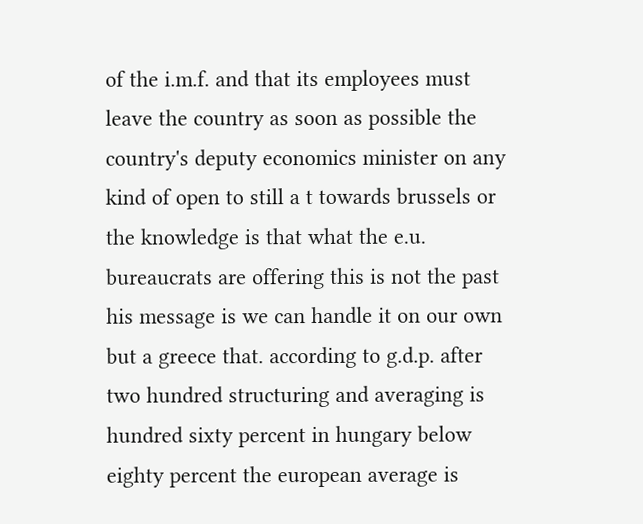of the i.m.f. and that its employees must leave the country as soon as possible the country's deputy economics minister on any kind of open to still a t towards brussels or the knowledge is that what the e.u. bureaucrats are offering this is not the past his message is we can handle it on our own but a greece that. according to g.d.p. after two hundred structuring and averaging is hundred sixty percent in hungary below eighty percent the european average is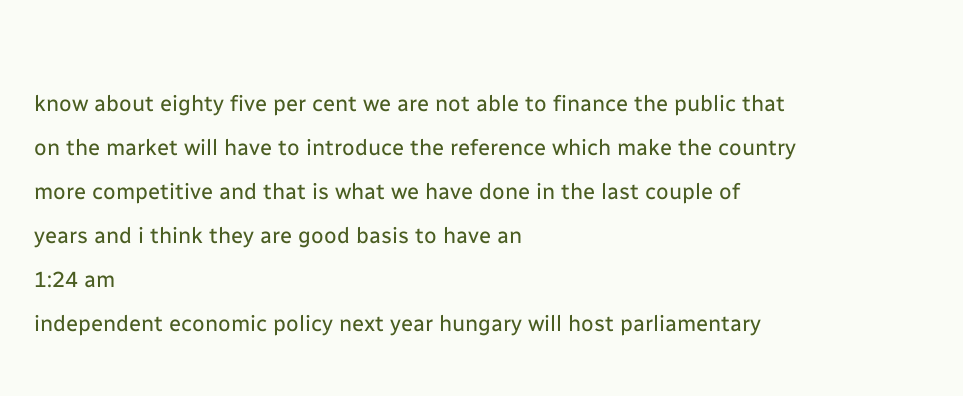know about eighty five per cent we are not able to finance the public that on the market will have to introduce the reference which make the country more competitive and that is what we have done in the last couple of years and i think they are good basis to have an
1:24 am
independent economic policy next year hungary will host parliamentary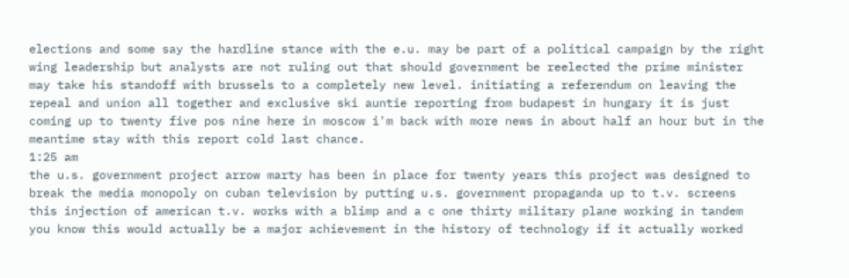elections and some say the hardline stance with the e.u. may be part of a political campaign by the right wing leadership but analysts are not ruling out that should government be reelected the prime minister may take his standoff with brussels to a completely new level. initiating a referendum on leaving the repeal and union all together and exclusive ski auntie reporting from budapest in hungary it is just coming up to twenty five pos nine here in moscow i'm back with more news in about half an hour but in the meantime stay with this report cold last chance.
1:25 am
the u.s. government project arrow marty has been in place for twenty years this project was designed to break the media monopoly on cuban television by putting u.s. government propaganda up to t.v. screens this injection of american t.v. works with a blimp and a c one thirty military plane working in tandem you know this would actually be a major achievement in the history of technology if it actually worked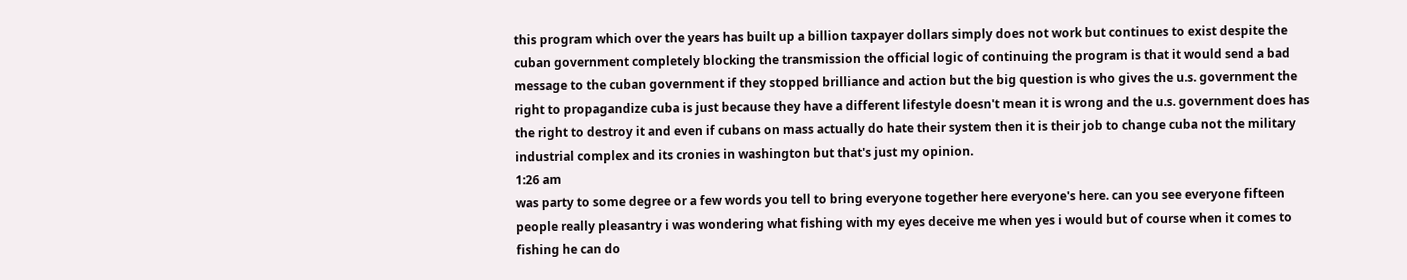this program which over the years has built up a billion taxpayer dollars simply does not work but continues to exist despite the cuban government completely blocking the transmission the official logic of continuing the program is that it would send a bad message to the cuban government if they stopped brilliance and action but the big question is who gives the u.s. government the right to propagandize cuba is just because they have a different lifestyle doesn't mean it is wrong and the u.s. government does has the right to destroy it and even if cubans on mass actually do hate their system then it is their job to change cuba not the military industrial complex and its cronies in washington but that's just my opinion.
1:26 am
was party to some degree or a few words you tell to bring everyone together here everyone's here. can you see everyone fifteen people really pleasantry i was wondering what fishing with my eyes deceive me when yes i would but of course when it comes to fishing he can do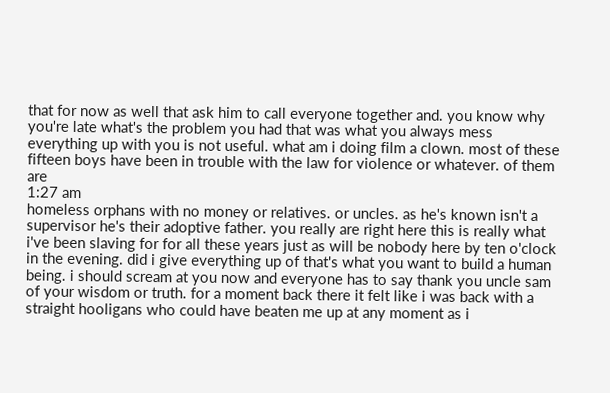that for now as well that ask him to call everyone together and. you know why you're late what's the problem you had that was what you always mess everything up with you is not useful. what am i doing film a clown. most of these fifteen boys have been in trouble with the law for violence or whatever. of them are
1:27 am
homeless orphans with no money or relatives. or uncles. as he's known isn't a supervisor he's their adoptive father. you really are right here this is really what i've been slaving for for all these years just as will be nobody here by ten o'clock in the evening. did i give everything up of that's what you want to build a human being. i should scream at you now and everyone has to say thank you uncle sam of your wisdom or truth. for a moment back there it felt like i was back with a straight hooligans who could have beaten me up at any moment as i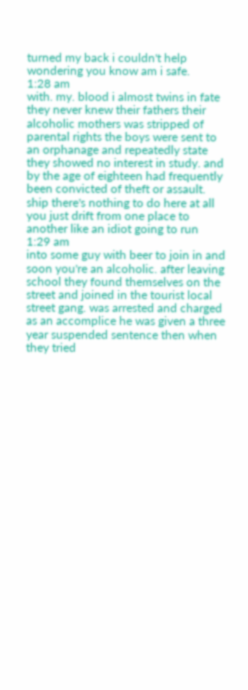turned my back i couldn't help wondering you know am i safe.
1:28 am
with. my. blood i almost twins in fate they never knew their fathers their alcoholic mothers was stripped of parental rights the boys were sent to an orphanage and repeatedly state they showed no interest in study. and by the age of eighteen had frequently been convicted of theft or assault. ship there's nothing to do here at all you just drift from one place to another like an idiot going to run
1:29 am
into some guy with beer to join in and soon you're an alcoholic. after leaving school they found themselves on the street and joined in the tourist local street gang. was arrested and charged as an accomplice he was given a three year suspended sentence then when they tried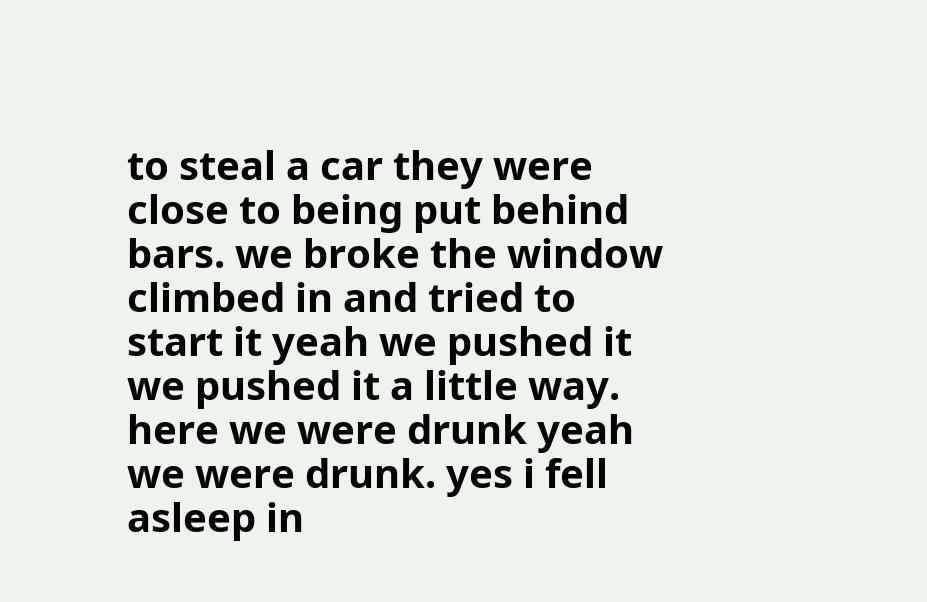to steal a car they were close to being put behind bars. we broke the window climbed in and tried to start it yeah we pushed it we pushed it a little way. here we were drunk yeah we were drunk. yes i fell asleep in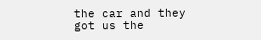the car and they got us the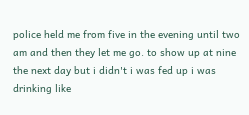police held me from five in the evening until two am and then they let me go. to show up at nine the next day but i didn't i was fed up i was drinking like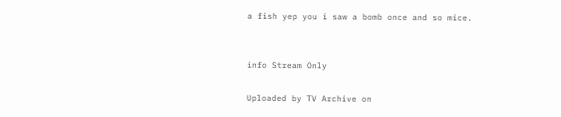a fish yep you i saw a bomb once and so mice.


info Stream Only

Uploaded by TV Archive on